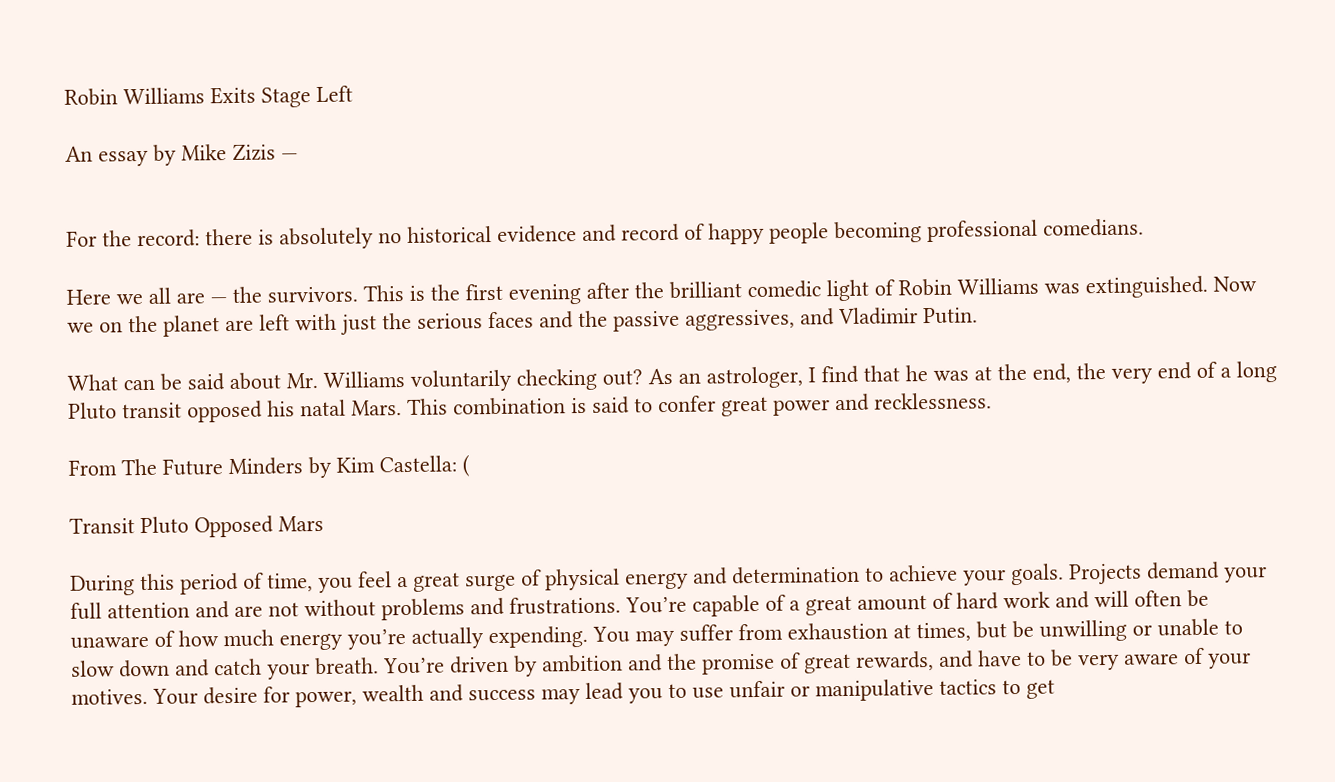Robin Williams Exits Stage Left

An essay by Mike Zizis —


For the record: there is absolutely no historical evidence and record of happy people becoming professional comedians.

Here we all are — the survivors. This is the first evening after the brilliant comedic light of Robin Williams was extinguished. Now we on the planet are left with just the serious faces and the passive aggressives, and Vladimir Putin.

What can be said about Mr. Williams voluntarily checking out? As an astrologer, I find that he was at the end, the very end of a long Pluto transit opposed his natal Mars. This combination is said to confer great power and recklessness.

From The Future Minders by Kim Castella: (

Transit Pluto Opposed Mars

During this period of time, you feel a great surge of physical energy and determination to achieve your goals. Projects demand your full attention and are not without problems and frustrations. You’re capable of a great amount of hard work and will often be unaware of how much energy you’re actually expending. You may suffer from exhaustion at times, but be unwilling or unable to slow down and catch your breath. You’re driven by ambition and the promise of great rewards, and have to be very aware of your motives. Your desire for power, wealth and success may lead you to use unfair or manipulative tactics to get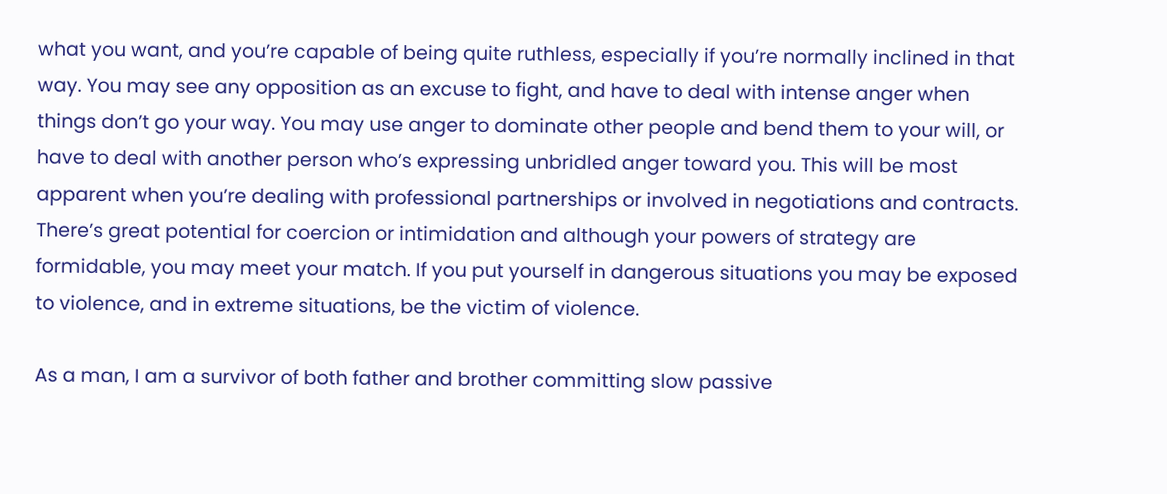what you want, and you’re capable of being quite ruthless, especially if you’re normally inclined in that way. You may see any opposition as an excuse to fight, and have to deal with intense anger when things don’t go your way. You may use anger to dominate other people and bend them to your will, or have to deal with another person who’s expressing unbridled anger toward you. This will be most apparent when you’re dealing with professional partnerships or involved in negotiations and contracts. There’s great potential for coercion or intimidation and although your powers of strategy are formidable, you may meet your match. If you put yourself in dangerous situations you may be exposed to violence, and in extreme situations, be the victim of violence.

As a man, I am a survivor of both father and brother committing slow passive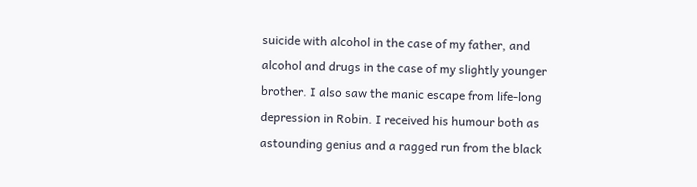suicide with alcohol in the case of my father, and alcohol and drugs in the case of my slightly younger brother. I also saw the manic escape from life-long depression in Robin. I received his humour both as astounding genius and a ragged run from the black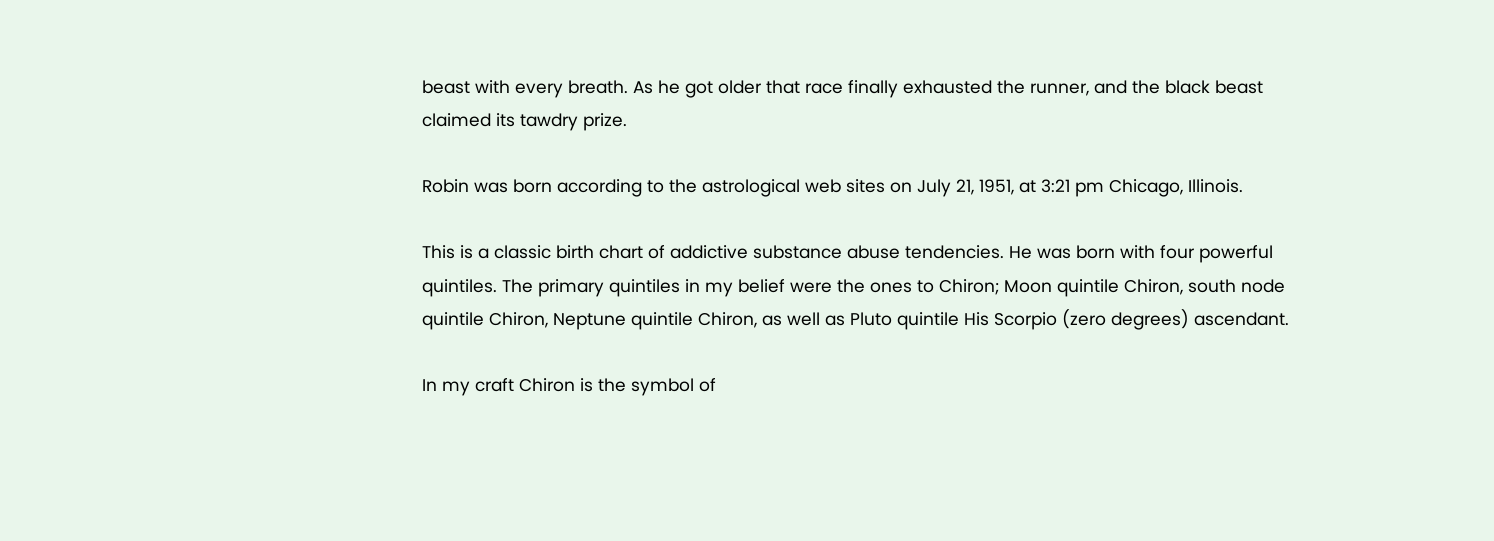beast with every breath. As he got older that race finally exhausted the runner, and the black beast claimed its tawdry prize.

Robin was born according to the astrological web sites on July 21, 1951, at 3:21 pm Chicago, Illinois.

This is a classic birth chart of addictive substance abuse tendencies. He was born with four powerful quintiles. The primary quintiles in my belief were the ones to Chiron; Moon quintile Chiron, south node quintile Chiron, Neptune quintile Chiron, as well as Pluto quintile His Scorpio (zero degrees) ascendant.

In my craft Chiron is the symbol of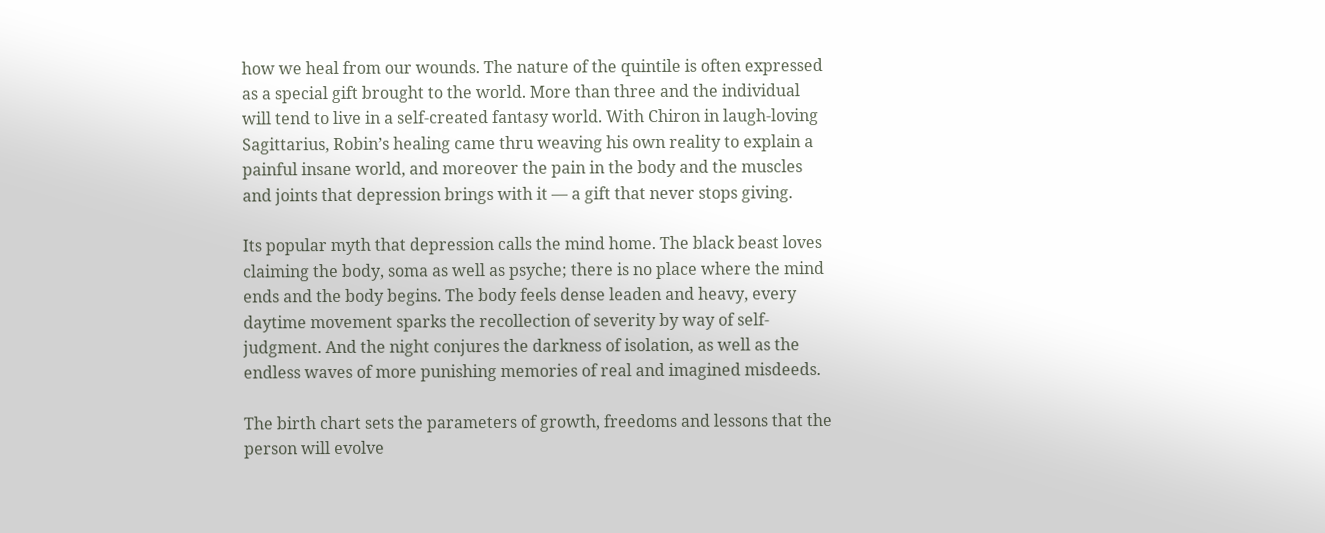how we heal from our wounds. The nature of the quintile is often expressed as a special gift brought to the world. More than three and the individual will tend to live in a self-created fantasy world. With Chiron in laugh-loving Sagittarius, Robin’s healing came thru weaving his own reality to explain a painful insane world, and moreover the pain in the body and the muscles and joints that depression brings with it — a gift that never stops giving.

Its popular myth that depression calls the mind home. The black beast loves claiming the body, soma as well as psyche; there is no place where the mind ends and the body begins. The body feels dense leaden and heavy, every daytime movement sparks the recollection of severity by way of self-judgment. And the night conjures the darkness of isolation, as well as the endless waves of more punishing memories of real and imagined misdeeds.

The birth chart sets the parameters of growth, freedoms and lessons that the person will evolve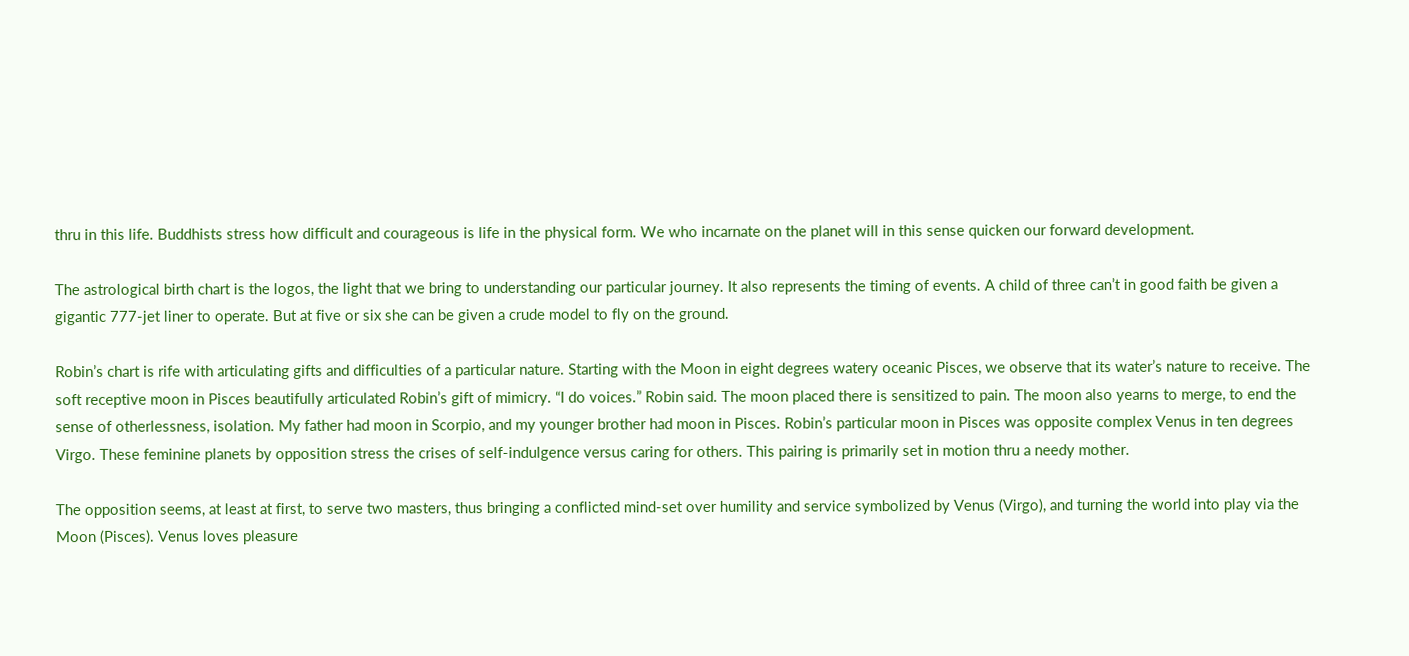thru in this life. Buddhists stress how difficult and courageous is life in the physical form. We who incarnate on the planet will in this sense quicken our forward development.

The astrological birth chart is the logos, the light that we bring to understanding our particular journey. It also represents the timing of events. A child of three can’t in good faith be given a gigantic 777-jet liner to operate. But at five or six she can be given a crude model to fly on the ground.

Robin’s chart is rife with articulating gifts and difficulties of a particular nature. Starting with the Moon in eight degrees watery oceanic Pisces, we observe that its water’s nature to receive. The soft receptive moon in Pisces beautifully articulated Robin’s gift of mimicry. “I do voices.” Robin said. The moon placed there is sensitized to pain. The moon also yearns to merge, to end the sense of otherlessness, isolation. My father had moon in Scorpio, and my younger brother had moon in Pisces. Robin’s particular moon in Pisces was opposite complex Venus in ten degrees Virgo. These feminine planets by opposition stress the crises of self-indulgence versus caring for others. This pairing is primarily set in motion thru a needy mother.

The opposition seems, at least at first, to serve two masters, thus bringing a conflicted mind-set over humility and service symbolized by Venus (Virgo), and turning the world into play via the Moon (Pisces). Venus loves pleasure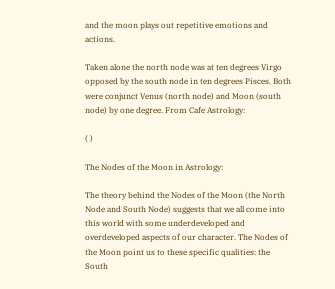and the moon plays out repetitive emotions and actions.

Taken alone the north node was at ten degrees Virgo opposed by the south node in ten degrees Pisces. Both were conjunct Venus (north node) and Moon (south node) by one degree. From Cafe Astrology:

( )

The Nodes of the Moon in Astrology:

The theory behind the Nodes of the Moon (the North Node and South Node) suggests that we all come into this world with some underdeveloped and overdeveloped aspects of our character. The Nodes of the Moon point us to these specific qualities: the South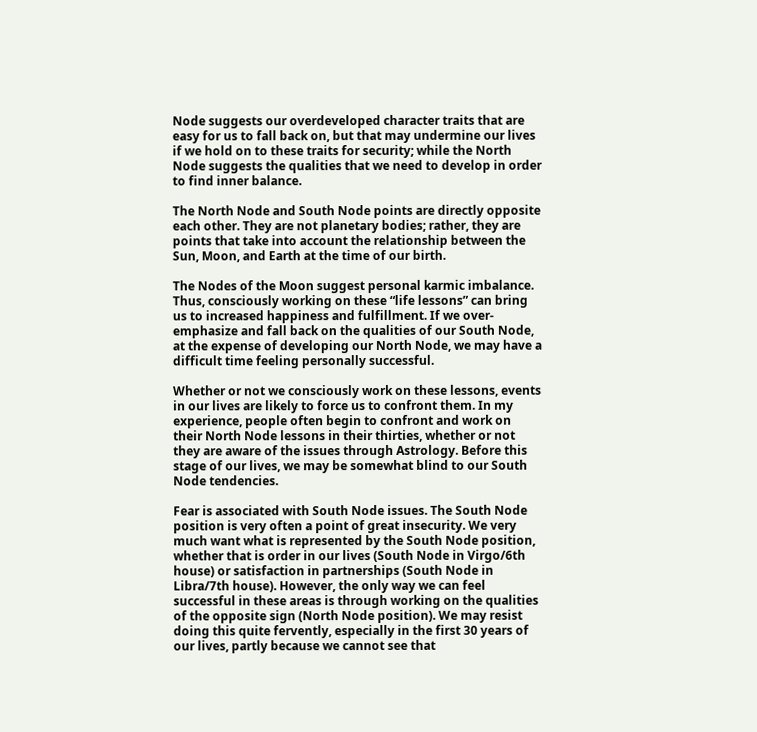Node suggests our overdeveloped character traits that are easy for us to fall back on, but that may undermine our lives if we hold on to these traits for security; while the North Node suggests the qualities that we need to develop in order to find inner balance.

The North Node and South Node points are directly opposite each other. They are not planetary bodies; rather, they are points that take into account the relationship between the Sun, Moon, and Earth at the time of our birth.

The Nodes of the Moon suggest personal karmic imbalance. Thus, consciously working on these “life lessons” can bring us to increased happiness and fulfillment. If we over-emphasize and fall back on the qualities of our South Node, at the expense of developing our North Node, we may have a difficult time feeling personally successful.

Whether or not we consciously work on these lessons, events in our lives are likely to force us to confront them. In my experience, people often begin to confront and work on their North Node lessons in their thirties, whether or not they are aware of the issues through Astrology. Before this stage of our lives, we may be somewhat blind to our South Node tendencies.

Fear is associated with South Node issues. The South Node position is very often a point of great insecurity. We very much want what is represented by the South Node position, whether that is order in our lives (South Node in Virgo/6th house) or satisfaction in partnerships (South Node in Libra/7th house). However, the only way we can feel successful in these areas is through working on the qualities of the opposite sign (North Node position). We may resist doing this quite fervently, especially in the first 30 years of our lives, partly because we cannot see that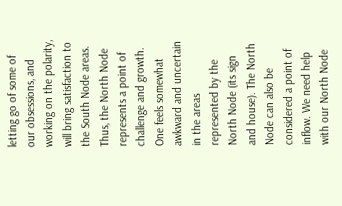letting go of some of our obsessions, and working on the polarity, will bring satisfaction to the South Node areas. Thus, the North Node represents a point of challenge and growth. One feels somewhat awkward and uncertain in the areas represented by the North Node (its sign and house). The North Node can also be considered a point of inflow. We need help with our North Node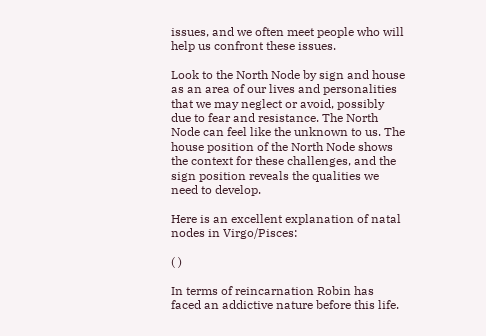issues, and we often meet people who will help us confront these issues.

Look to the North Node by sign and house as an area of our lives and personalities that we may neglect or avoid, possibly due to fear and resistance. The North Node can feel like the unknown to us. The house position of the North Node shows the context for these challenges, and the sign position reveals the qualities we need to develop.

Here is an excellent explanation of natal nodes in Virgo/Pisces:

( )

In terms of reincarnation Robin has faced an addictive nature before this life.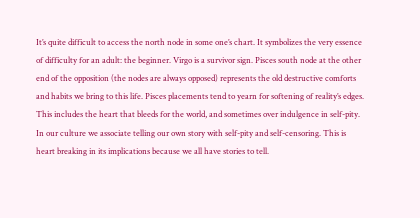It’s quite difficult to access the north node in some one’s chart. It symbolizes the very essence of difficulty for an adult: the beginner. Virgo is a survivor sign. Pisces south node at the other end of the opposition (the nodes are always opposed) represents the old destructive comforts and habits we bring to this life. Pisces placements tend to yearn for softening of reality’s edges. This includes the heart that bleeds for the world, and sometimes over indulgence in self-pity. In our culture we associate telling our own story with self-pity and self-censoring. This is heart breaking in its implications because we all have stories to tell.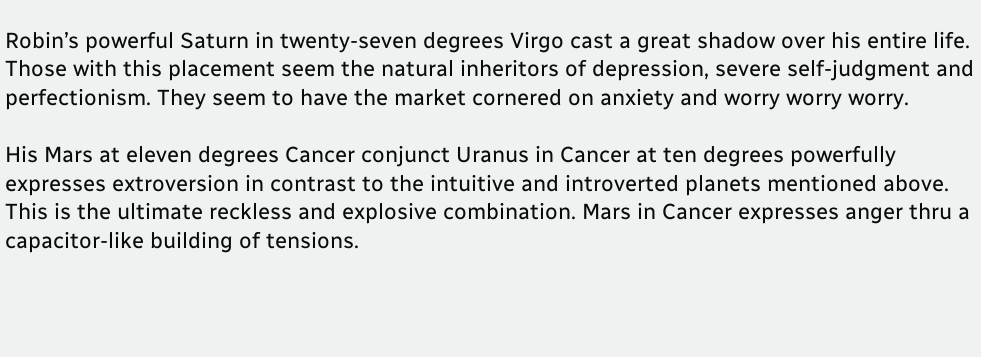Robin’s powerful Saturn in twenty-seven degrees Virgo cast a great shadow over his entire life. Those with this placement seem the natural inheritors of depression, severe self-judgment and perfectionism. They seem to have the market cornered on anxiety and worry worry worry.

His Mars at eleven degrees Cancer conjunct Uranus in Cancer at ten degrees powerfully expresses extroversion in contrast to the intuitive and introverted planets mentioned above. This is the ultimate reckless and explosive combination. Mars in Cancer expresses anger thru a capacitor-like building of tensions.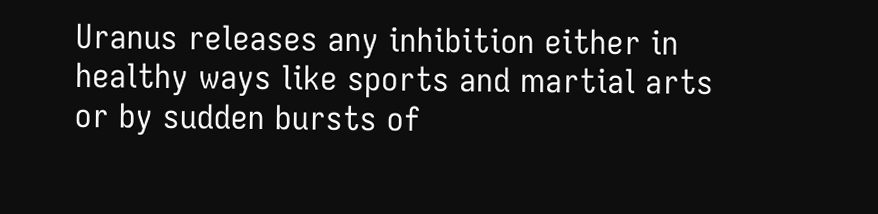Uranus releases any inhibition either in healthy ways like sports and martial arts or by sudden bursts of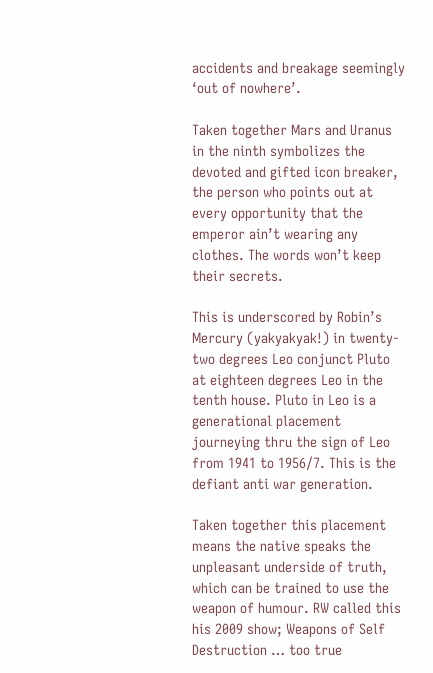accidents and breakage seemingly ‘out of nowhere’.

Taken together Mars and Uranus in the ninth symbolizes the devoted and gifted icon breaker, the person who points out at every opportunity that the emperor ain’t wearing any clothes. The words won’t keep their secrets.

This is underscored by Robin’s Mercury (yakyakyak!) in twenty-two degrees Leo conjunct Pluto at eighteen degrees Leo in the tenth house. Pluto in Leo is a generational placement journeying thru the sign of Leo from 1941 to 1956/7. This is the defiant anti war generation.

Taken together this placement means the native speaks the unpleasant underside of truth, which can be trained to use the weapon of humour. RW called this his 2009 show; Weapons of Self Destruction … too true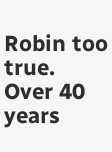Robin too true. Over 40 years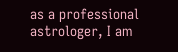as a professional astrologer, I am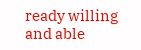ready willing and able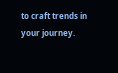to craft trends in your journey.